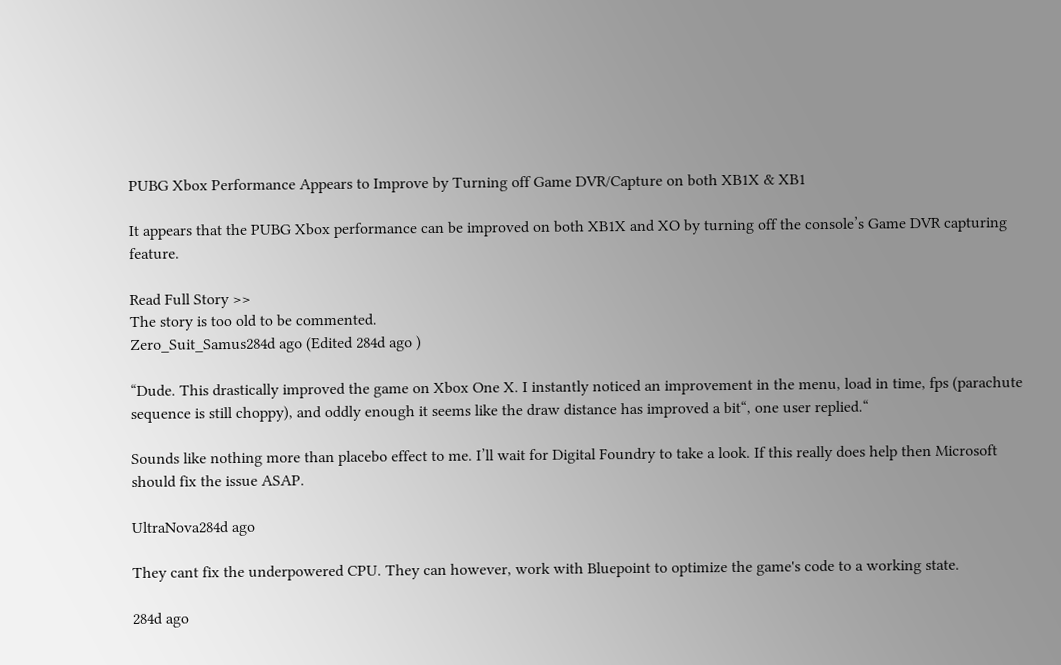PUBG Xbox Performance Appears to Improve by Turning off Game DVR/Capture on both XB1X & XB1

It appears that the PUBG Xbox performance can be improved on both XB1X and XO by turning off the console’s Game DVR capturing feature.

Read Full Story >>
The story is too old to be commented.
Zero_Suit_Samus284d ago (Edited 284d ago )

“Dude. This drastically improved the game on Xbox One X. I instantly noticed an improvement in the menu, load in time, fps (parachute sequence is still choppy), and oddly enough it seems like the draw distance has improved a bit“, one user replied.“

Sounds like nothing more than placebo effect to me. I’ll wait for Digital Foundry to take a look. If this really does help then Microsoft should fix the issue ASAP.

UltraNova284d ago

They cant fix the underpowered CPU. They can however, work with Bluepoint to optimize the game's code to a working state.

284d ago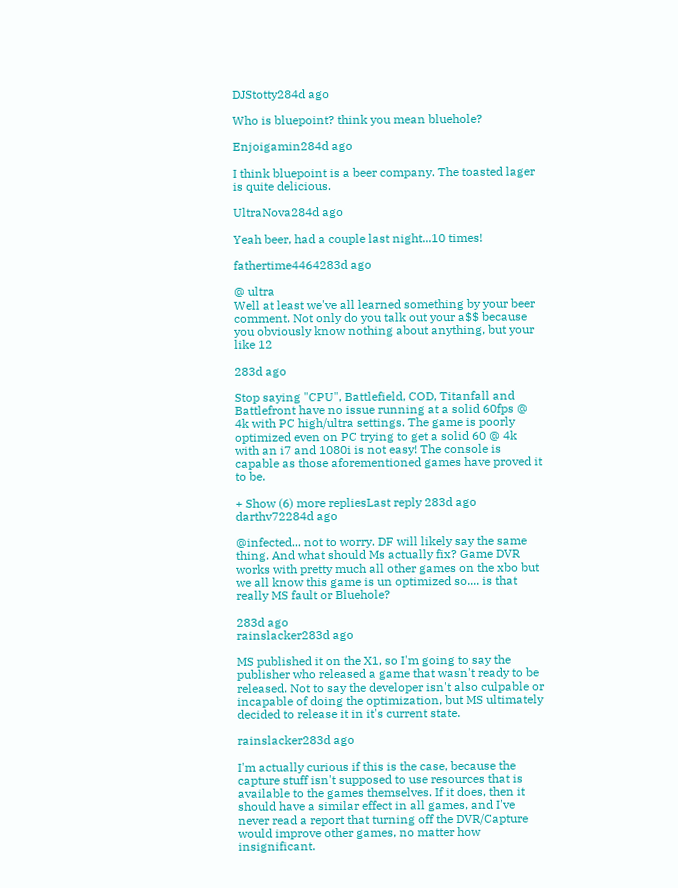DJStotty284d ago

Who is bluepoint? think you mean bluehole?

Enjoigamin284d ago

I think bluepoint is a beer company. The toasted lager is quite delicious.

UltraNova284d ago

Yeah beer, had a couple last night...10 times!

fathertime4464283d ago

@ ultra
Well at least we've all learned something by your beer comment. Not only do you talk out your a$$ because you obviously know nothing about anything, but your like 12

283d ago

Stop saying "CPU", Battlefield, COD, Titanfall and Battlefront have no issue running at a solid 60fps @ 4k with PC high/ultra settings. The game is poorly optimized even on PC trying to get a solid 60 @ 4k with an i7 and 1080i is not easy! The console is capable as those aforementioned games have proved it to be.

+ Show (6) more repliesLast reply 283d ago
darthv72284d ago

@infected... not to worry. DF will likely say the same thing. And what should Ms actually fix? Game DVR works with pretty much all other games on the xbo but we all know this game is un optimized so.... is that really MS fault or Bluehole?

283d ago
rainslacker283d ago

MS published it on the X1, so I'm going to say the publisher who released a game that wasn't ready to be released. Not to say the developer isn't also culpable or incapable of doing the optimization, but MS ultimately decided to release it in it's current state.

rainslacker283d ago

I'm actually curious if this is the case, because the capture stuff isn't supposed to use resources that is available to the games themselves. If it does, then it should have a similar effect in all games, and I've never read a report that turning off the DVR/Capture would improve other games, no matter how insignificant.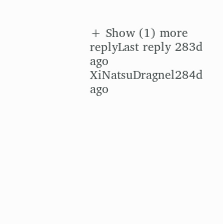+ Show (1) more replyLast reply 283d ago
XiNatsuDragnel284d ago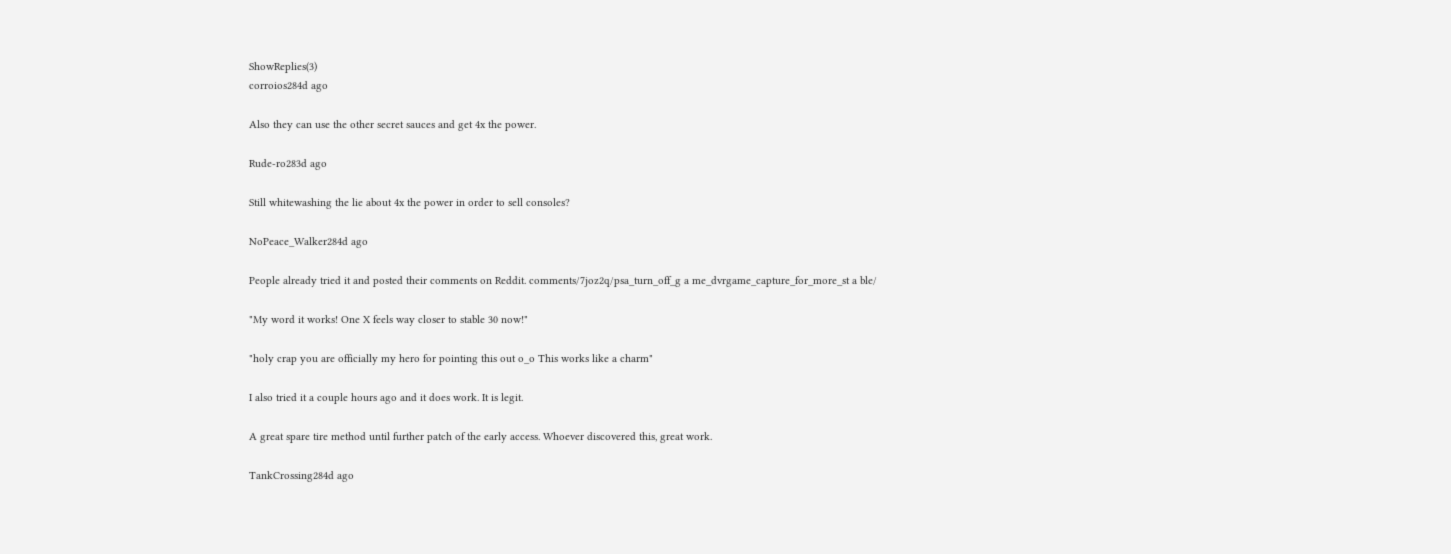ShowReplies(3)
corroios284d ago

Also they can use the other secret sauces and get 4x the power.

Rude-ro283d ago

Still whitewashing the lie about 4x the power in order to sell consoles?

NoPeace_Walker284d ago

People already tried it and posted their comments on Reddit. comments/7joz2q/psa_turn_off_g a me_dvrgame_capture_for_more_st a ble/

"My word it works! One X feels way closer to stable 30 now!"

"holy crap you are officially my hero for pointing this out o_o This works like a charm"

I also tried it a couple hours ago and it does work. It is legit.

A great spare tire method until further patch of the early access. Whoever discovered this, great work.

TankCrossing284d ago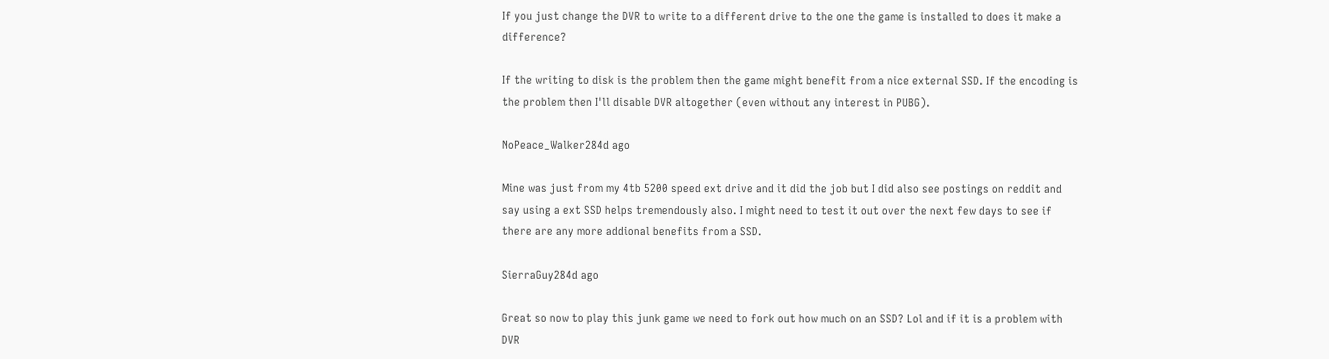If you just change the DVR to write to a different drive to the one the game is installed to does it make a difference?

If the writing to disk is the problem then the game might benefit from a nice external SSD. If the encoding is the problem then I'll disable DVR altogether (even without any interest in PUBG).

NoPeace_Walker284d ago

Mine was just from my 4tb 5200 speed ext drive and it did the job but I did also see postings on reddit and say using a ext SSD helps tremendously also. I might need to test it out over the next few days to see if there are any more addional benefits from a SSD.

SierraGuy284d ago

Great so now to play this junk game we need to fork out how much on an SSD? Lol and if it is a problem with DVR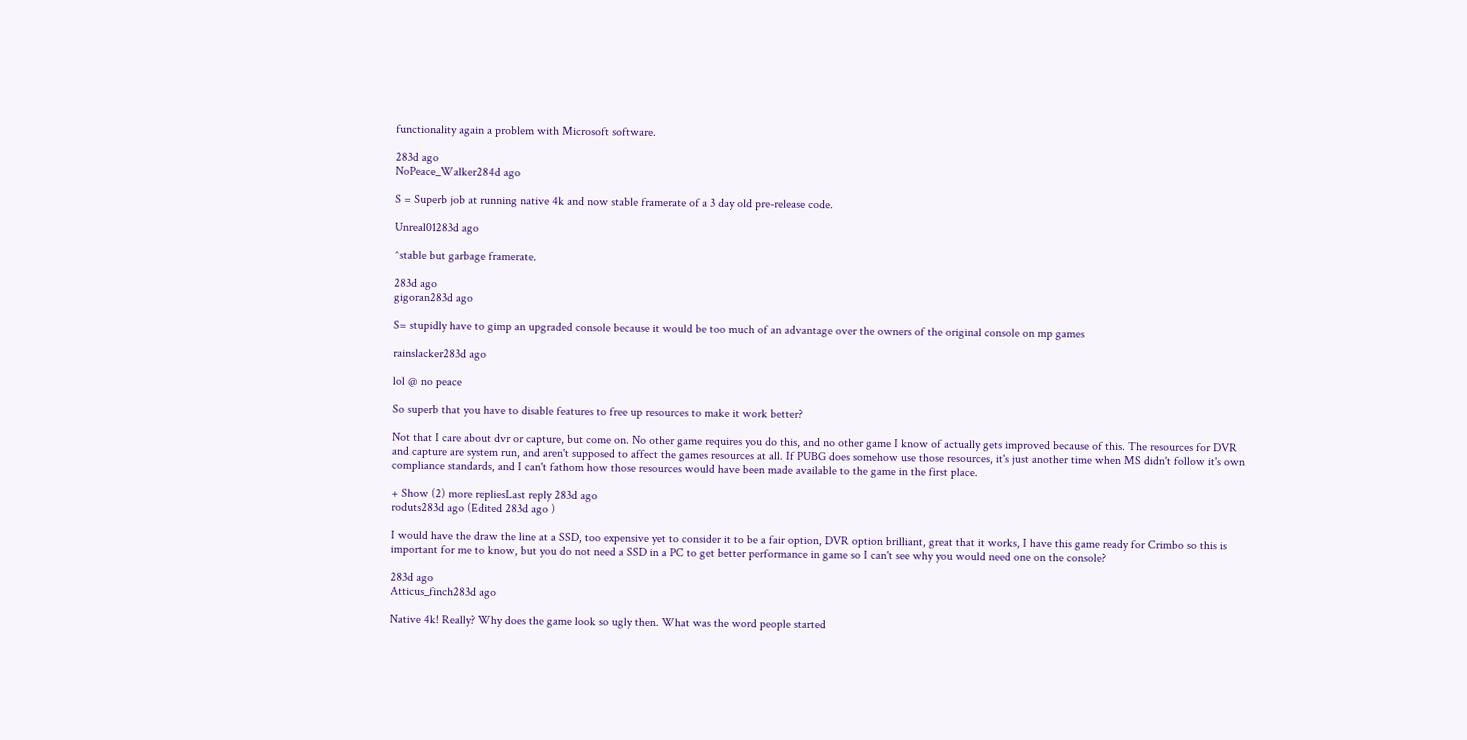functionality again a problem with Microsoft software.

283d ago
NoPeace_Walker284d ago

S = Superb job at running native 4k and now stable framerate of a 3 day old pre-release code.

Unreal01283d ago

^stable but garbage framerate.

283d ago
gigoran283d ago

S= stupidly have to gimp an upgraded console because it would be too much of an advantage over the owners of the original console on mp games

rainslacker283d ago

lol @ no peace

So superb that you have to disable features to free up resources to make it work better?

Not that I care about dvr or capture, but come on. No other game requires you do this, and no other game I know of actually gets improved because of this. The resources for DVR and capture are system run, and aren't supposed to affect the games resources at all. If PUBG does somehow use those resources, it's just another time when MS didn't follow it's own compliance standards, and I can't fathom how those resources would have been made available to the game in the first place.

+ Show (2) more repliesLast reply 283d ago
roduts283d ago (Edited 283d ago )

I would have the draw the line at a SSD, too expensive yet to consider it to be a fair option, DVR option brilliant, great that it works, I have this game ready for Crimbo so this is important for me to know, but you do not need a SSD in a PC to get better performance in game so I can't see why you would need one on the console?

283d ago
Atticus_finch283d ago

Native 4k! Really? Why does the game look so ugly then. What was the word people started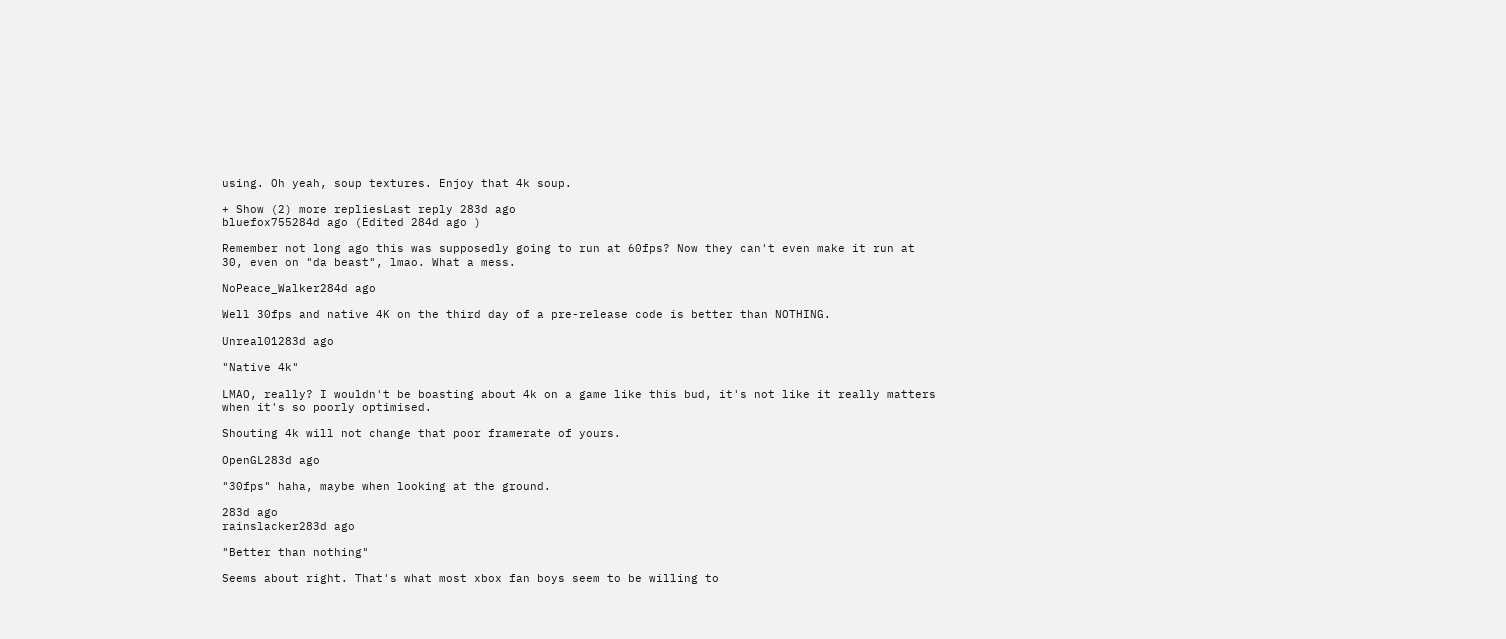using. Oh yeah, soup textures. Enjoy that 4k soup.

+ Show (2) more repliesLast reply 283d ago
bluefox755284d ago (Edited 284d ago )

Remember not long ago this was supposedly going to run at 60fps? Now they can't even make it run at 30, even on "da beast", lmao. What a mess.

NoPeace_Walker284d ago

Well 30fps and native 4K on the third day of a pre-release code is better than NOTHING.

Unreal01283d ago

"Native 4k"

LMAO, really? I wouldn't be boasting about 4k on a game like this bud, it's not like it really matters when it's so poorly optimised.

Shouting 4k will not change that poor framerate of yours.

OpenGL283d ago

"30fps" haha, maybe when looking at the ground.

283d ago
rainslacker283d ago

"Better than nothing"

Seems about right. That's what most xbox fan boys seem to be willing to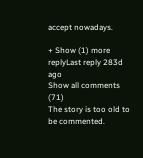accept nowadays.

+ Show (1) more replyLast reply 283d ago
Show all comments (71)
The story is too old to be commented.